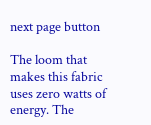next page button

The loom that makes this fabric uses zero watts of energy. The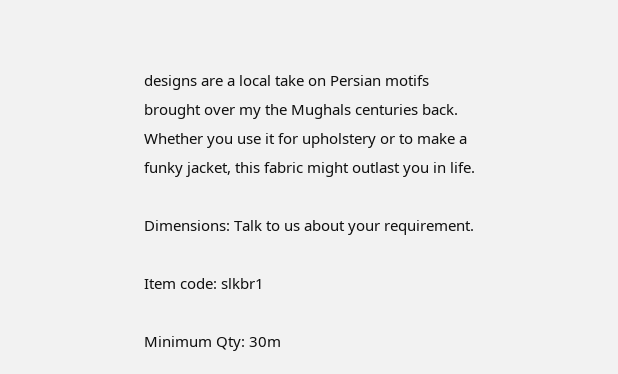designs are a local take on Persian motifs brought over my the Mughals centuries back. Whether you use it for upholstery or to make a funky jacket, this fabric might outlast you in life.

Dimensions: Talk to us about your requirement.

Item code: slkbr1

Minimum Qty: 30m